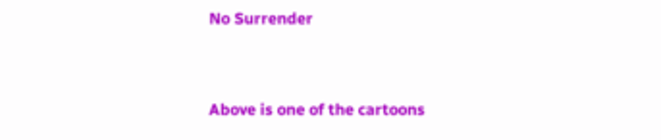No Surrender


Above is one of the cartoons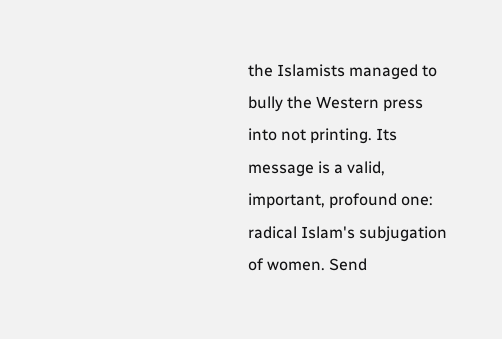the Islamists managed to bully the Western press into not printing. Its message is a valid, important, profound one: radical Islam's subjugation of women. Send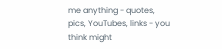me anything - quotes, pics, YouTubes, links - you think might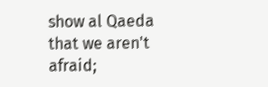show al Qaeda that we aren't afraid;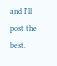and I'll post the best.